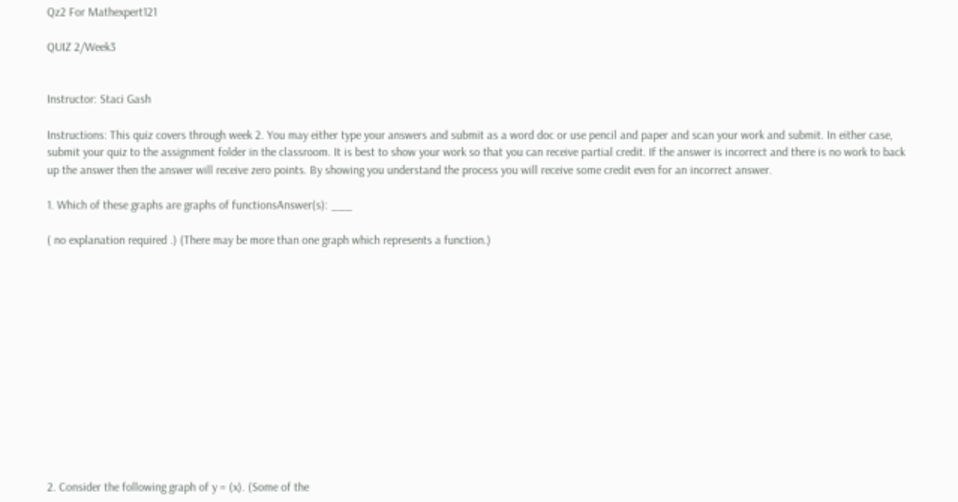Qz2 For Mathexpert121

QUIZ 2/Week3


Instructor: Staci Gash

Instructions: This quiz covers through week 2. You may either type your answers and submit as a word doc or use pencil and paper and scan your work and submit. In either case, submit your quiz to the assignment folder in the classroom. It is best to show your work so that you can receive partial credit. If the answer is incorrect and there is no work to back up the answer then the answer will receive zero points. By showing you understand the process you will receive some credit even for an incorrect answer.

1. Which of these graphs are graphs of functionsAnswer(s): ___

( no explanation required .) (There may be more than one graph which represents a function.)













2. Consider the following graph of y = (x). (Some of the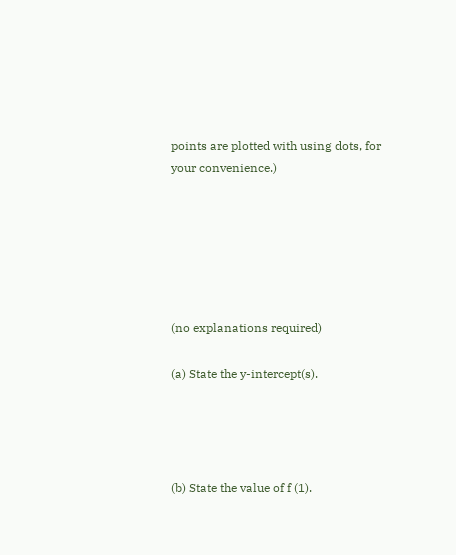points are plotted with using dots, for your convenience.)






(no explanations required)

(a) State the y-intercept(s).




(b) State the value of f (1).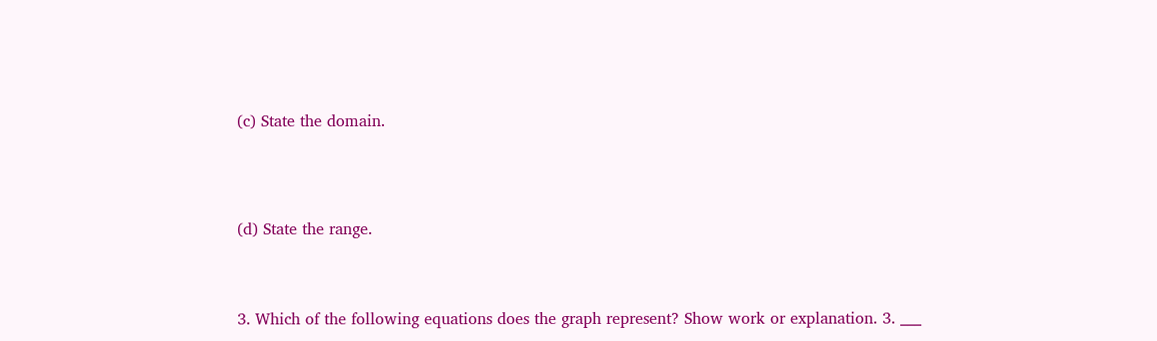(c) State the domain.





(d) State the range.




3. Which of the following equations does the graph represent? Show work or explanation. 3. ___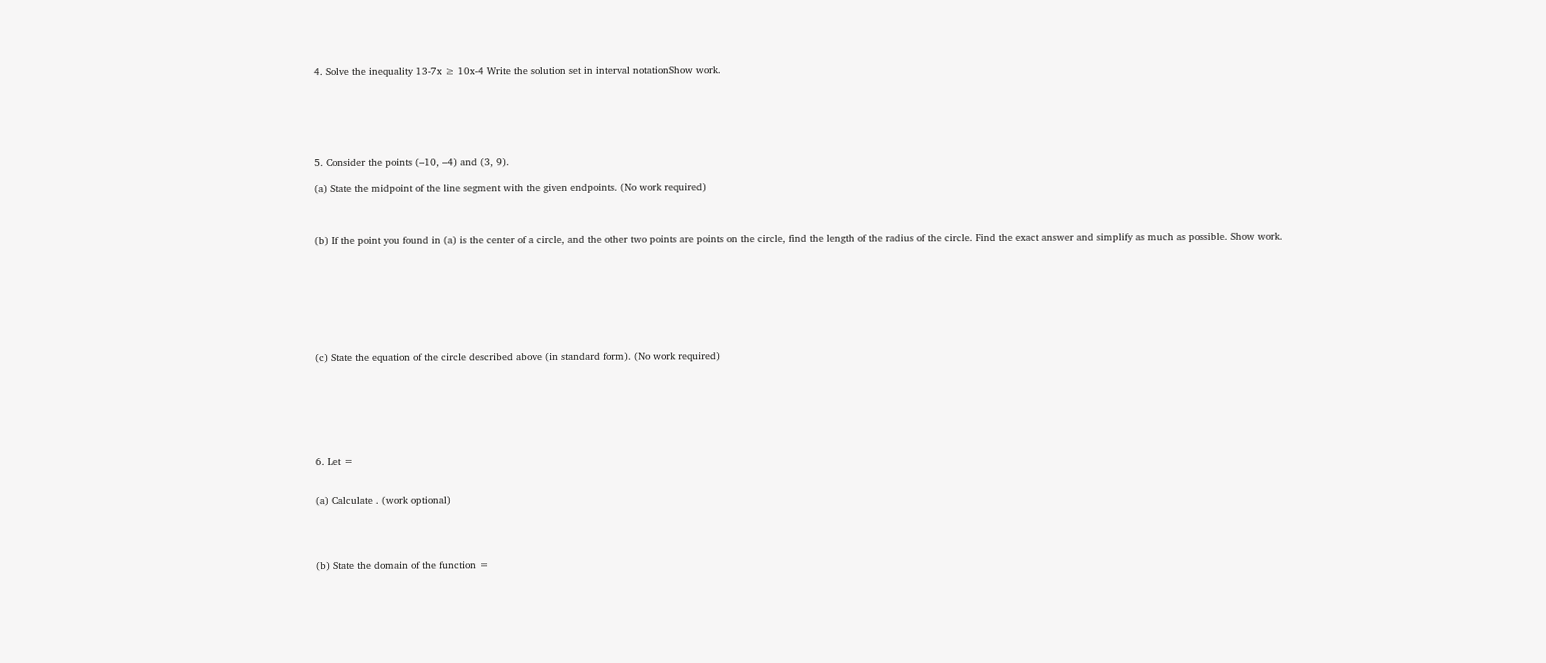4. Solve the inequality 13-7x ≥ 10x-4 Write the solution set in interval notationShow work.






5. Consider the points (–10, –4) and (3, 9).

(a) State the midpoint of the line segment with the given endpoints. (No work required)



(b) If the point you found in (a) is the center of a circle, and the other two points are points on the circle, find the length of the radius of the circle. Find the exact answer and simplify as much as possible. Show work.








(c) State the equation of the circle described above (in standard form). (No work required)







6. Let =


(a) Calculate . (work optional)




(b) State the domain of the function =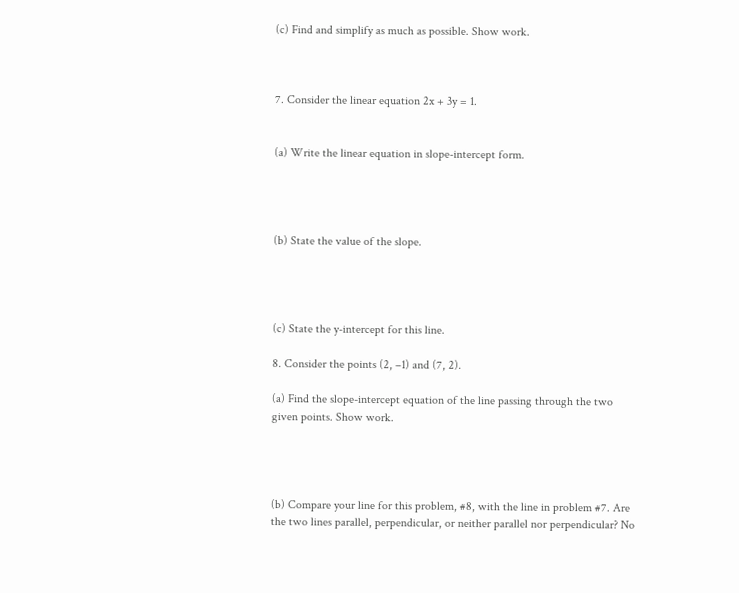(c) Find and simplify as much as possible. Show work.



7. Consider the linear equation 2x + 3y = 1.


(a) Write the linear equation in slope-intercept form.




(b) State the value of the slope.




(c) State the y-intercept for this line.

8. Consider the points (2, –1) and (7, 2).

(a) Find the slope-intercept equation of the line passing through the two given points. Show work.




(b) Compare your line for this problem, #8, with the line in problem #7. Are the two lines parallel, perpendicular, or neither parallel nor perpendicular? No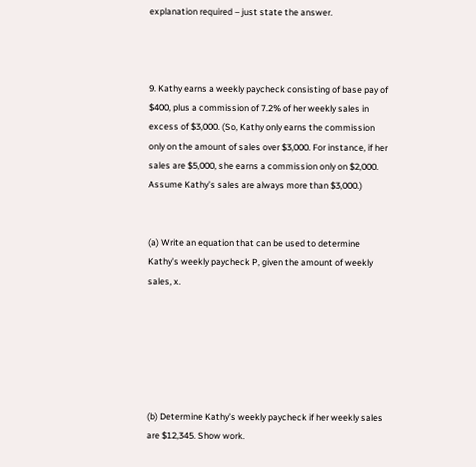explanation required – just state the answer.



9. Kathy earns a weekly paycheck consisting of base pay of $400, plus a commission of 7.2% of her weekly sales in excess of $3,000. (So, Kathy only earns the commission only on the amount of sales over $3,000. For instance, if her sales are $5,000, she earns a commission only on $2,000. Assume Kathy’s sales are always more than $3,000.)


(a) Write an equation that can be used to determine Kathy’s weekly paycheck P, given the amount of weekly sales, x.






(b) Determine Kathy’s weekly paycheck if her weekly sales are $12,345. Show work.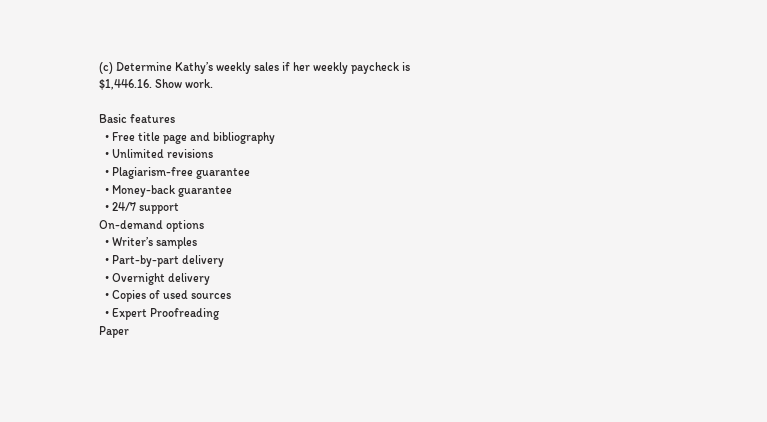(c) Determine Kathy’s weekly sales if her weekly paycheck is $1,446.16. Show work.

Basic features
  • Free title page and bibliography
  • Unlimited revisions
  • Plagiarism-free guarantee
  • Money-back guarantee
  • 24/7 support
On-demand options
  • Writer’s samples
  • Part-by-part delivery
  • Overnight delivery
  • Copies of used sources
  • Expert Proofreading
Paper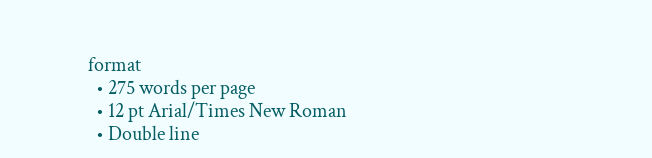format
  • 275 words per page
  • 12 pt Arial/Times New Roman
  • Double line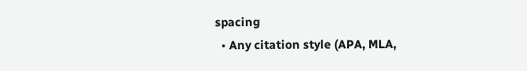spacing
  • Any citation style (APA, MLA,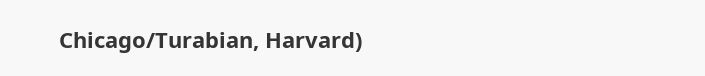Chicago/Turabian, Harvard)